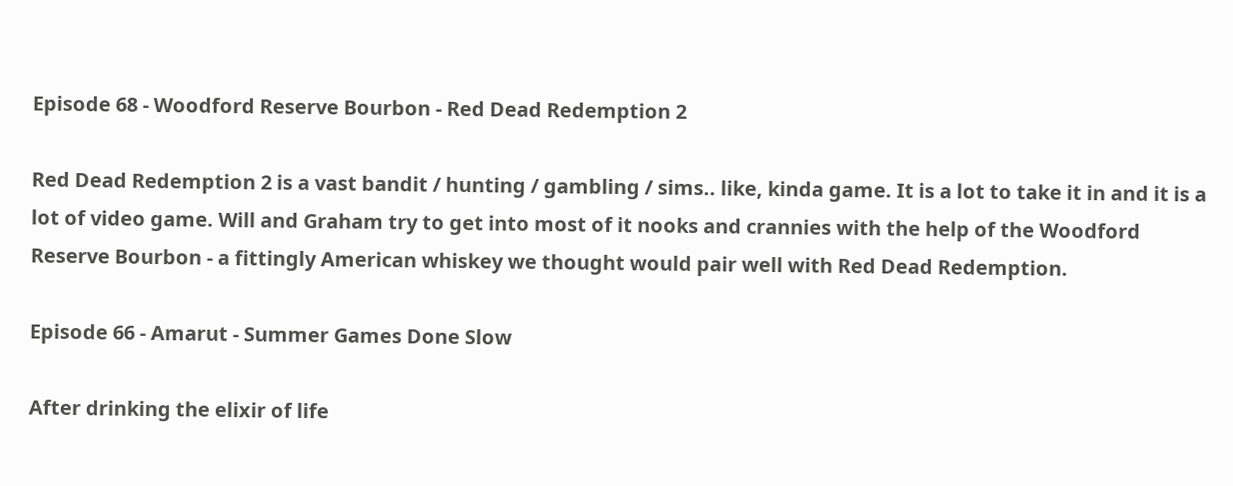Episode 68 - Woodford Reserve Bourbon - Red Dead Redemption 2

Red Dead Redemption 2 is a vast bandit / hunting / gambling / sims.. like, kinda game. It is a lot to take it in and it is a lot of video game. Will and Graham try to get into most of it nooks and crannies with the help of the Woodford Reserve Bourbon - a fittingly American whiskey we thought would pair well with Red Dead Redemption.

Episode 66 - Amarut - Summer Games Done Slow

After drinking the elixir of life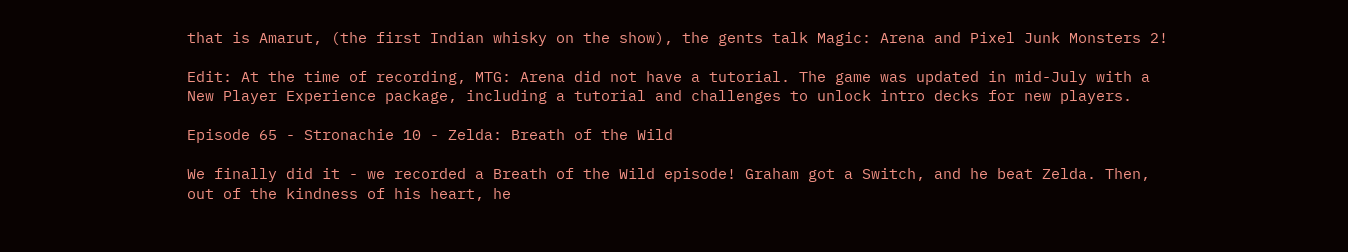that is Amarut, (the first Indian whisky on the show), the gents talk Magic: Arena and Pixel Junk Monsters 2!

Edit: At the time of recording, MTG: Arena did not have a tutorial. The game was updated in mid-July with a New Player Experience package, including a tutorial and challenges to unlock intro decks for new players.

Episode 65 - Stronachie 10 - Zelda: Breath of the Wild

We finally did it - we recorded a Breath of the Wild episode! Graham got a Switch, and he beat Zelda. Then, out of the kindness of his heart, he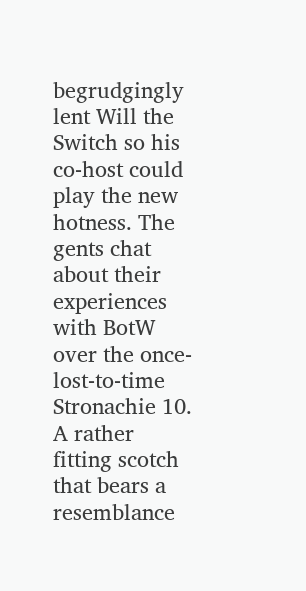begrudgingly lent Will the Switch so his co-host could play the new hotness. The gents chat about their experiences with BotW over the once-lost-to-time Stronachie 10. A rather fitting scotch that bears a resemblance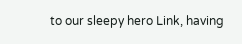to our sleepy hero Link, having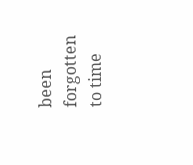been forgotten to time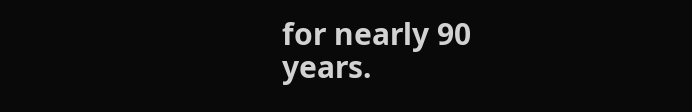for nearly 90 years.